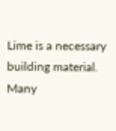Lime is a necessary building material. Many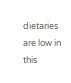dietaries are low in this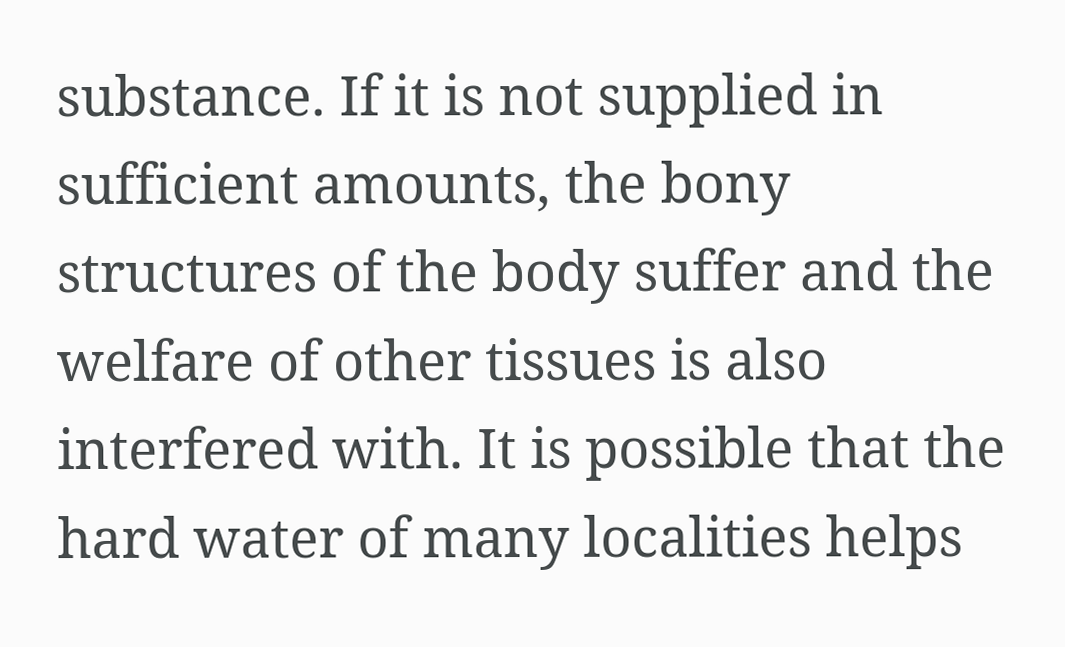substance. If it is not supplied in sufficient amounts, the bony structures of the body suffer and the welfare of other tissues is also interfered with. It is possible that the hard water of many localities helps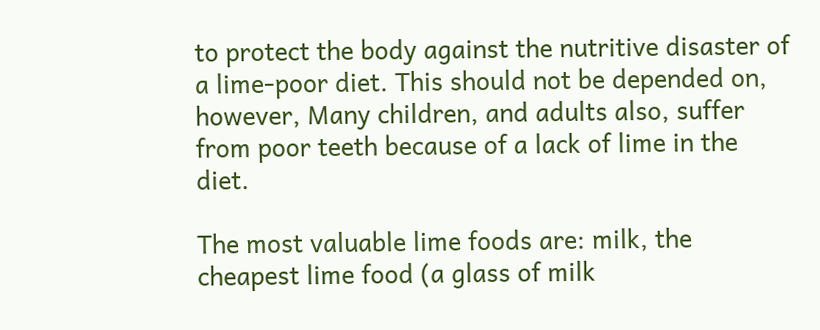to protect the body against the nutritive disaster of a lime-poor diet. This should not be depended on, however, Many children, and adults also, suffer from poor teeth because of a lack of lime in the diet.

The most valuable lime foods are: milk, the cheapest lime food (a glass of milk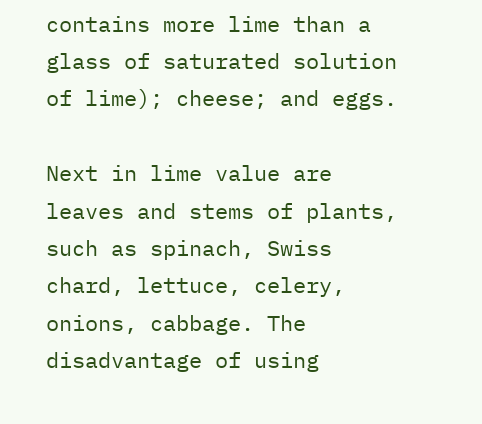contains more lime than a glass of saturated solution of lime); cheese; and eggs.

Next in lime value are leaves and stems of plants, such as spinach, Swiss chard, lettuce, celery, onions, cabbage. The disadvantage of using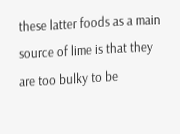these latter foods as a main source of lime is that they are too bulky to be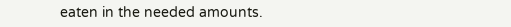eaten in the needed amounts.